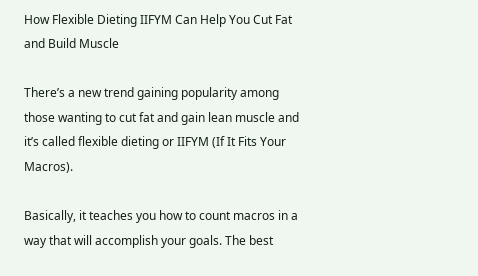How Flexible Dieting IIFYM Can Help You Cut Fat and Build Muscle

There’s a new trend gaining popularity among those wanting to cut fat and gain lean muscle and it’s called flexible dieting or IIFYM (If It Fits Your Macros).

Basically, it teaches you how to count macros in a way that will accomplish your goals. The best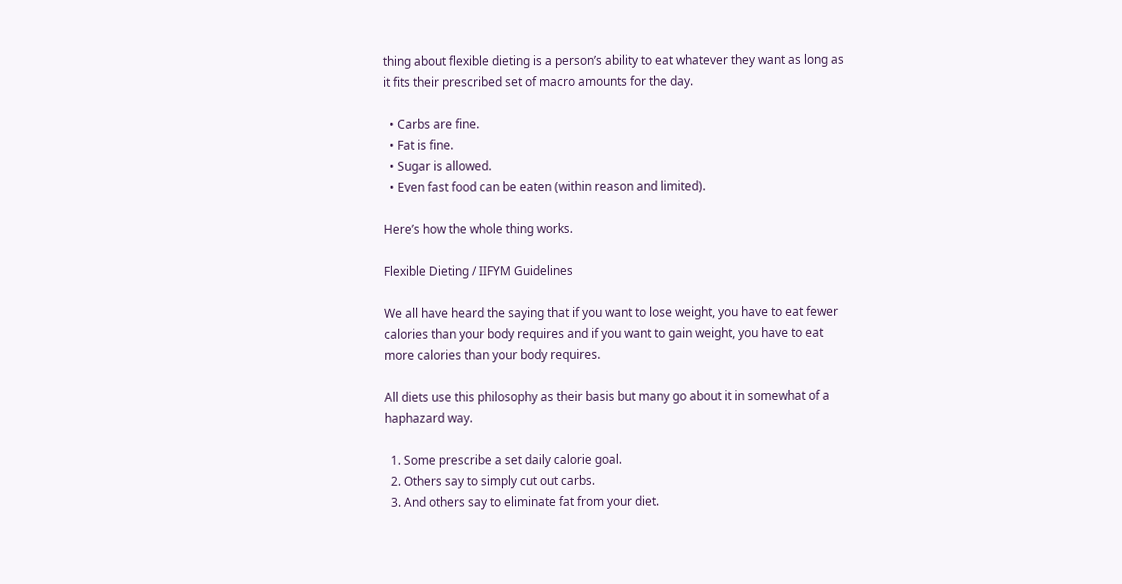thing about flexible dieting is a person’s ability to eat whatever they want as long as it fits their prescribed set of macro amounts for the day.

  • Carbs are fine.
  • Fat is fine.
  • Sugar is allowed.
  • Even fast food can be eaten (within reason and limited).

Here’s how the whole thing works.

Flexible Dieting / IIFYM Guidelines

We all have heard the saying that if you want to lose weight, you have to eat fewer calories than your body requires and if you want to gain weight, you have to eat more calories than your body requires.

All diets use this philosophy as their basis but many go about it in somewhat of a haphazard way.

  1. Some prescribe a set daily calorie goal.
  2. Others say to simply cut out carbs.
  3. And others say to eliminate fat from your diet.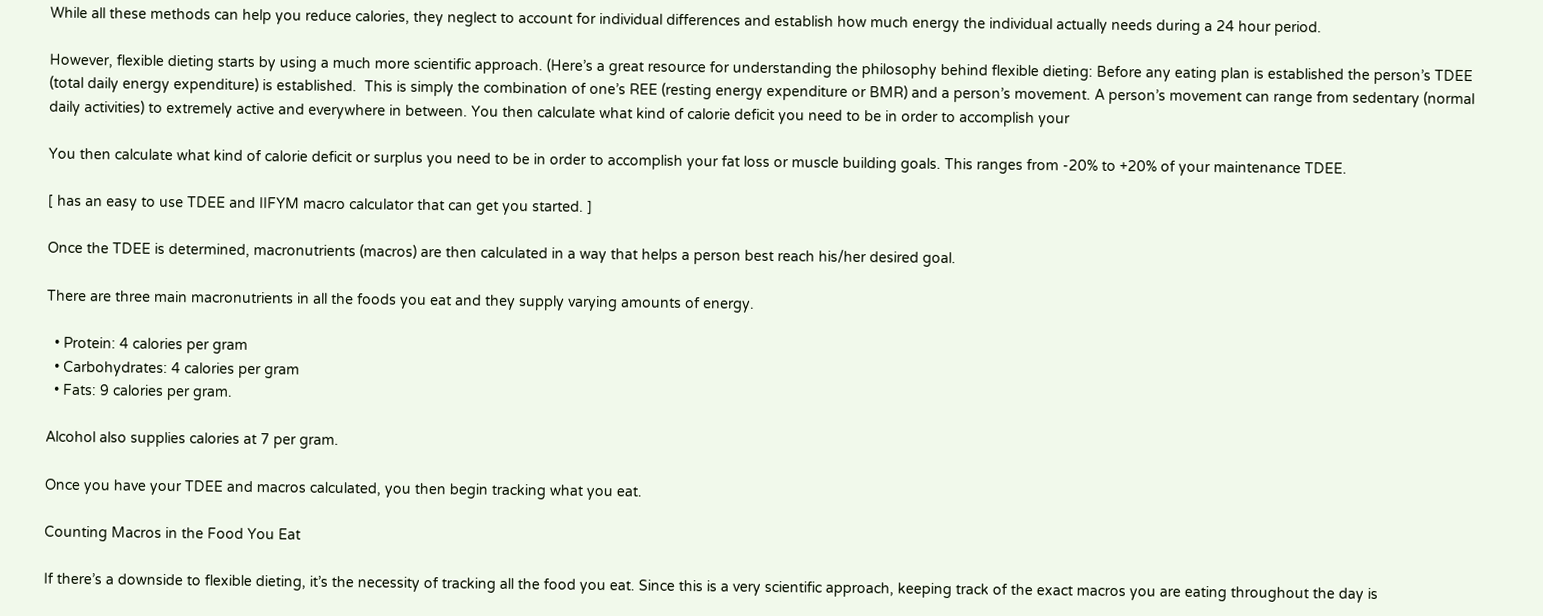While all these methods can help you reduce calories, they neglect to account for individual differences and establish how much energy the individual actually needs during a 24 hour period.

However, flexible dieting starts by using a much more scientific approach. (Here’s a great resource for understanding the philosophy behind flexible dieting: Before any eating plan is established the person’s TDEE (total daily energy expenditure) is established.  This is simply the combination of one’s REE (resting energy expenditure or BMR) and a person’s movement. A person’s movement can range from sedentary (normal daily activities) to extremely active and everywhere in between. You then calculate what kind of calorie deficit you need to be in order to accomplish your

You then calculate what kind of calorie deficit or surplus you need to be in order to accomplish your fat loss or muscle building goals. This ranges from -20% to +20% of your maintenance TDEE.

[ has an easy to use TDEE and IIFYM macro calculator that can get you started. ]

Once the TDEE is determined, macronutrients (macros) are then calculated in a way that helps a person best reach his/her desired goal.

There are three main macronutrients in all the foods you eat and they supply varying amounts of energy.

  • Protein: 4 calories per gram
  • Carbohydrates: 4 calories per gram
  • Fats: 9 calories per gram.

Alcohol also supplies calories at 7 per gram.

Once you have your TDEE and macros calculated, you then begin tracking what you eat.

Counting Macros in the Food You Eat

If there’s a downside to flexible dieting, it’s the necessity of tracking all the food you eat. Since this is a very scientific approach, keeping track of the exact macros you are eating throughout the day is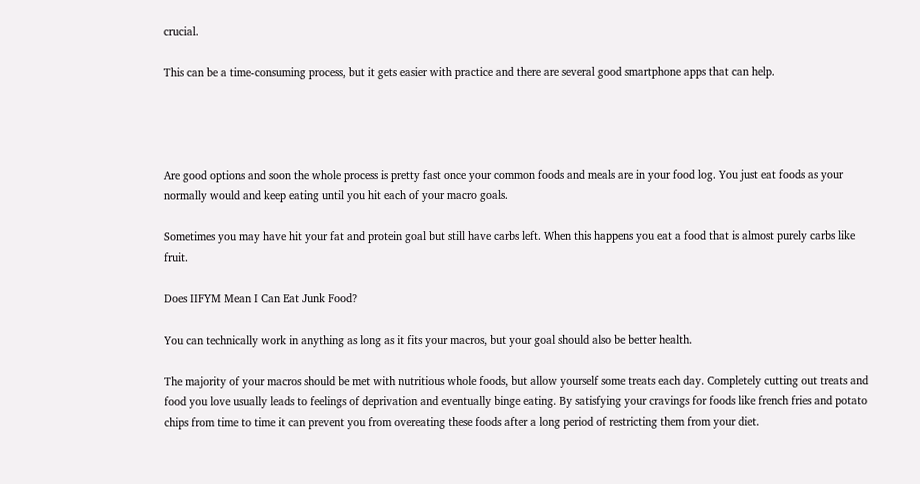crucial.

This can be a time-consuming process, but it gets easier with practice and there are several good smartphone apps that can help.




Are good options and soon the whole process is pretty fast once your common foods and meals are in your food log. You just eat foods as your normally would and keep eating until you hit each of your macro goals.

Sometimes you may have hit your fat and protein goal but still have carbs left. When this happens you eat a food that is almost purely carbs like fruit.

Does IIFYM Mean I Can Eat Junk Food?

You can technically work in anything as long as it fits your macros, but your goal should also be better health.

The majority of your macros should be met with nutritious whole foods, but allow yourself some treats each day. Completely cutting out treats and food you love usually leads to feelings of deprivation and eventually binge eating. By satisfying your cravings for foods like french fries and potato chips from time to time it can prevent you from overeating these foods after a long period of restricting them from your diet.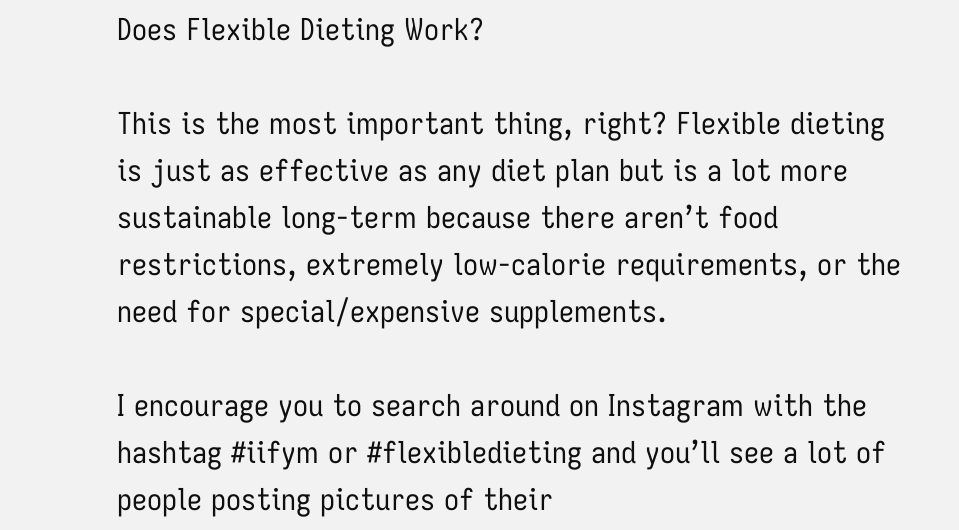Does Flexible Dieting Work?

This is the most important thing, right? Flexible dieting is just as effective as any diet plan but is a lot more sustainable long-term because there aren’t food restrictions, extremely low-calorie requirements, or the need for special/expensive supplements.

I encourage you to search around on Instagram with the hashtag #iifym or #flexibledieting and you’ll see a lot of people posting pictures of their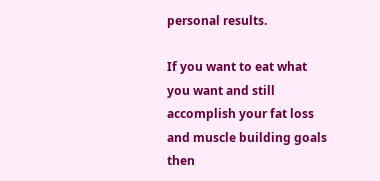personal results.

If you want to eat what you want and still accomplish your fat loss and muscle building goals then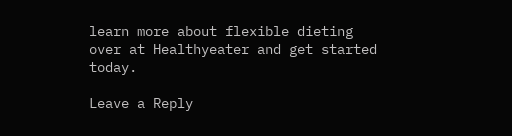learn more about flexible dieting over at Healthyeater and get started today.

Leave a Reply